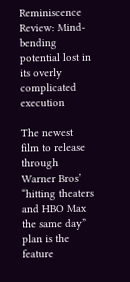Reminiscence Review: Mind-bending potential lost in its overly complicated execution

The newest film to release through Warner Bros’ “hitting theaters and HBO Max the same day” plan is the feature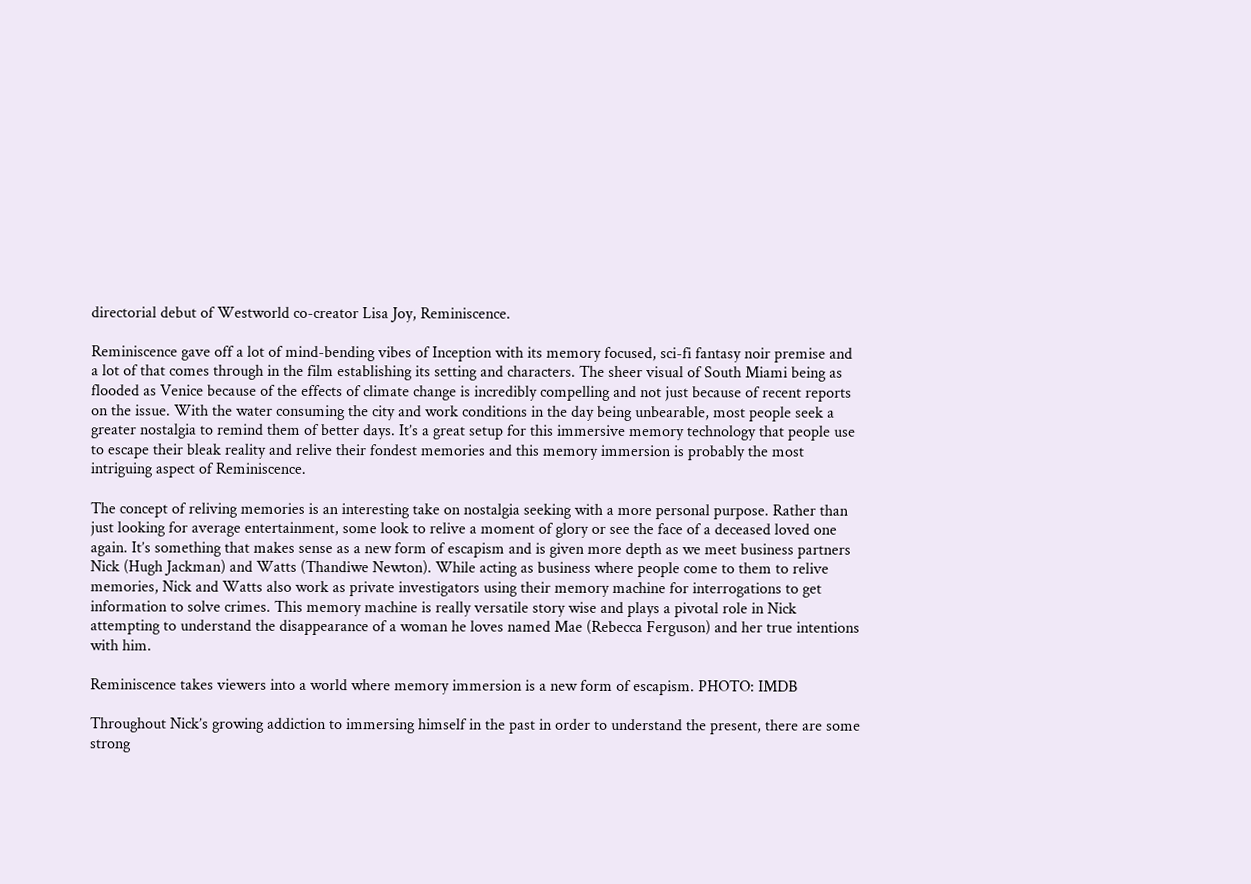directorial debut of Westworld co-creator Lisa Joy, Reminiscence.

Reminiscence gave off a lot of mind-bending vibes of Inception with its memory focused, sci-fi fantasy noir premise and a lot of that comes through in the film establishing its setting and characters. The sheer visual of South Miami being as flooded as Venice because of the effects of climate change is incredibly compelling and not just because of recent reports on the issue. With the water consuming the city and work conditions in the day being unbearable, most people seek a greater nostalgia to remind them of better days. It’s a great setup for this immersive memory technology that people use to escape their bleak reality and relive their fondest memories and this memory immersion is probably the most intriguing aspect of Reminiscence.

The concept of reliving memories is an interesting take on nostalgia seeking with a more personal purpose. Rather than just looking for average entertainment, some look to relive a moment of glory or see the face of a deceased loved one again. It’s something that makes sense as a new form of escapism and is given more depth as we meet business partners Nick (Hugh Jackman) and Watts (Thandiwe Newton). While acting as business where people come to them to relive memories, Nick and Watts also work as private investigators using their memory machine for interrogations to get information to solve crimes. This memory machine is really versatile story wise and plays a pivotal role in Nick attempting to understand the disappearance of a woman he loves named Mae (Rebecca Ferguson) and her true intentions with him.

Reminiscence takes viewers into a world where memory immersion is a new form of escapism. PHOTO: IMDB

Throughout Nick’s growing addiction to immersing himself in the past in order to understand the present, there are some strong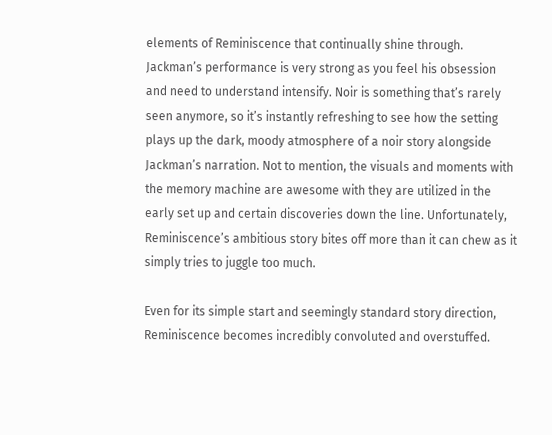elements of Reminiscence that continually shine through. Jackman’s performance is very strong as you feel his obsession and need to understand intensify. Noir is something that’s rarely seen anymore, so it’s instantly refreshing to see how the setting plays up the dark, moody atmosphere of a noir story alongside Jackman’s narration. Not to mention, the visuals and moments with the memory machine are awesome with they are utilized in the early set up and certain discoveries down the line. Unfortunately, Reminiscence’s ambitious story bites off more than it can chew as it simply tries to juggle too much.

Even for its simple start and seemingly standard story direction, Reminiscence becomes incredibly convoluted and overstuffed.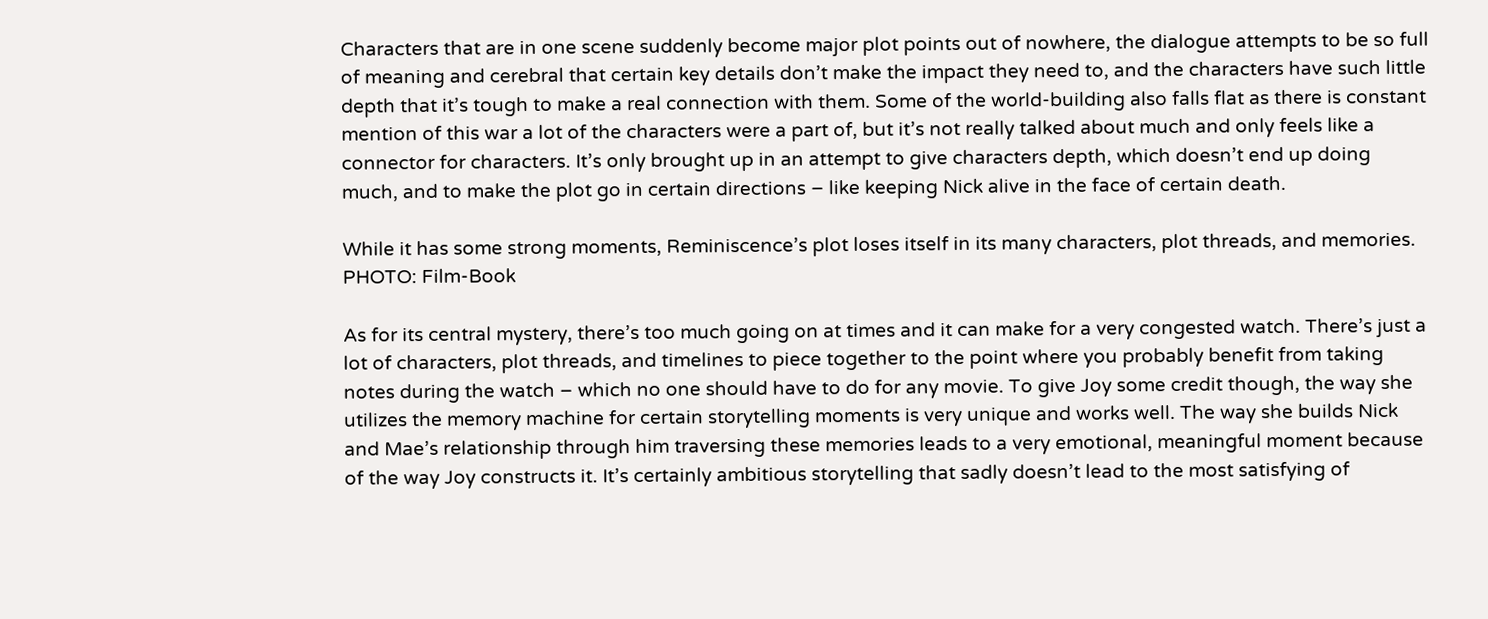Characters that are in one scene suddenly become major plot points out of nowhere, the dialogue attempts to be so full of meaning and cerebral that certain key details don’t make the impact they need to, and the characters have such little depth that it’s tough to make a real connection with them. Some of the world-building also falls flat as there is constant mention of this war a lot of the characters were a part of, but it’s not really talked about much and only feels like a connector for characters. It’s only brought up in an attempt to give characters depth, which doesn’t end up doing much, and to make the plot go in certain directions – like keeping Nick alive in the face of certain death.

While it has some strong moments, Reminiscence’s plot loses itself in its many characters, plot threads, and memories. PHOTO: Film-Book

As for its central mystery, there’s too much going on at times and it can make for a very congested watch. There’s just a lot of characters, plot threads, and timelines to piece together to the point where you probably benefit from taking notes during the watch – which no one should have to do for any movie. To give Joy some credit though, the way she utilizes the memory machine for certain storytelling moments is very unique and works well. The way she builds Nick and Mae’s relationship through him traversing these memories leads to a very emotional, meaningful moment because of the way Joy constructs it. It’s certainly ambitious storytelling that sadly doesn’t lead to the most satisfying of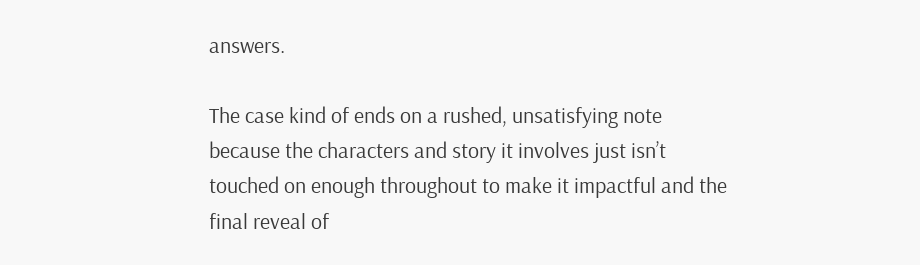answers.

The case kind of ends on a rushed, unsatisfying note because the characters and story it involves just isn’t touched on enough throughout to make it impactful and the final reveal of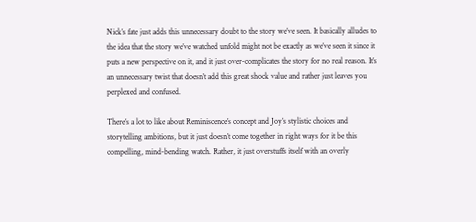Nick’s fate just adds this unnecessary doubt to the story we’ve seen. It basically alludes to the idea that the story we’ve watched unfold might not be exactly as we’ve seen it since it puts a new perspective on it, and it just over-complicates the story for no real reason. It’s an unnecessary twist that doesn’t add this great shock value and rather just leaves you perplexed and confused.

There’s a lot to like about Reminiscence’s concept and Joy’s stylistic choices and storytelling ambitions, but it just doesn’t come together in right ways for it be this compelling, mind-bending watch. Rather, it just overstuffs itself with an overly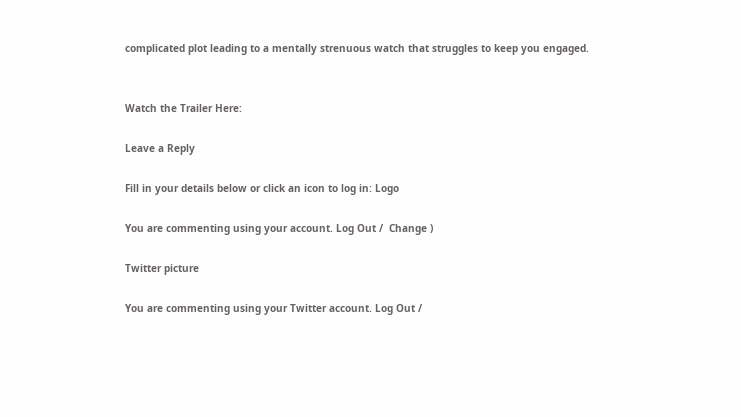complicated plot leading to a mentally strenuous watch that struggles to keep you engaged.


Watch the Trailer Here:

Leave a Reply

Fill in your details below or click an icon to log in: Logo

You are commenting using your account. Log Out /  Change )

Twitter picture

You are commenting using your Twitter account. Log Out /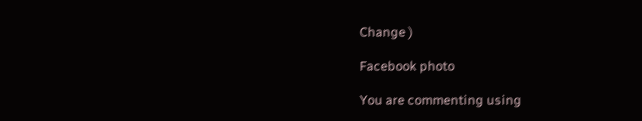Change )

Facebook photo

You are commenting using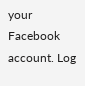your Facebook account. Log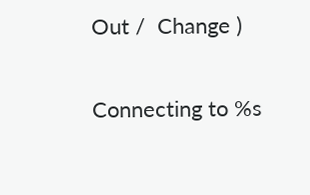Out /  Change )

Connecting to %s